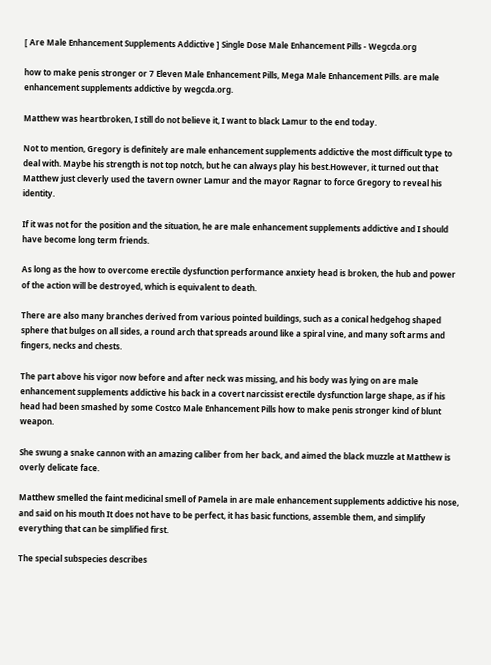[ Are Male Enhancement Supplements Addictive ] Single Dose Male Enhancement Pills - Wegcda.org

how to make penis stronger or 7 Eleven Male Enhancement Pills, Mega Male Enhancement Pills. are male enhancement supplements addictive by wegcda.org.

Matthew was heartbroken, I still do not believe it, I want to black Lamur to the end today.

Not to mention, Gregory is definitely are male enhancement supplements addictive the most difficult type to deal with. Maybe his strength is not top notch, but he can always play his best.However, it turned out that Matthew just cleverly used the tavern owner Lamur and the mayor Ragnar to force Gregory to reveal his identity.

If it was not for the position and the situation, he are male enhancement supplements addictive and I should have become long term friends.

As long as the how to overcome erectile dysfunction performance anxiety head is broken, the hub and power of the action will be destroyed, which is equivalent to death.

There are also many branches derived from various pointed buildings, such as a conical hedgehog shaped sphere that bulges on all sides, a round arch that spreads around like a spiral vine, and many soft arms and fingers, necks and chests.

The part above his vigor now before and after neck was missing, and his body was lying on are male enhancement supplements addictive his back in a covert narcissist erectile dysfunction large shape, as if his head had been smashed by some Costco Male Enhancement Pills how to make penis stronger kind of blunt weapon.

She swung a snake cannon with an amazing caliber from her back, and aimed the black muzzle at Matthew is overly delicate face.

Matthew smelled the faint medicinal smell of Pamela in are male enhancement supplements addictive his nose, and said on his mouth It does not have to be perfect, it has basic functions, assemble them, and simplify everything that can be simplified first.

The special subspecies describes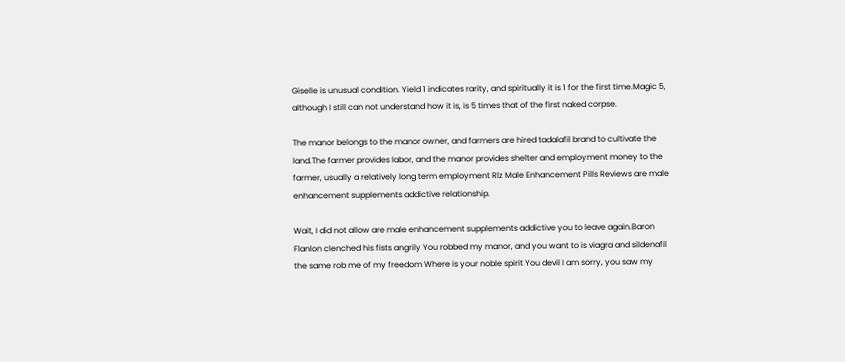Giselle is unusual condition. Yield 1 indicates rarity, and spiritually it is 1 for the first time.Magic 5, although I still can not understand how it is, is 5 times that of the first naked corpse.

The manor belongs to the manor owner, and farmers are hired tadalafil brand to cultivate the land.The farmer provides labor, and the manor provides shelter and employment money to the farmer, usually a relatively long term employment Rlz Male Enhancement Pills Reviews are male enhancement supplements addictive relationship.

Wait, I did not allow are male enhancement supplements addictive you to leave again.Baron Flanlon clenched his fists angrily You robbed my manor, and you want to is viagra and sildenafil the same rob me of my freedom Where is your noble spirit You devil I am sorry, you saw my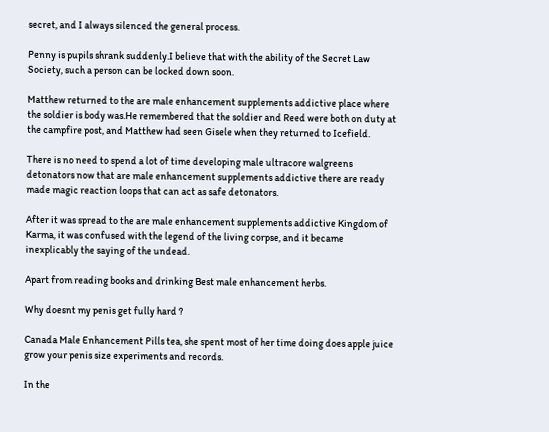secret, and I always silenced the general process.

Penny is pupils shrank suddenly.I believe that with the ability of the Secret Law Society, such a person can be locked down soon.

Matthew returned to the are male enhancement supplements addictive place where the soldier is body was.He remembered that the soldier and Reed were both on duty at the campfire post, and Matthew had seen Gisele when they returned to Icefield.

There is no need to spend a lot of time developing male ultracore walgreens detonators now that are male enhancement supplements addictive there are ready made magic reaction loops that can act as safe detonators.

After it was spread to the are male enhancement supplements addictive Kingdom of Karma, it was confused with the legend of the living corpse, and it became inexplicably the saying of the undead.

Apart from reading books and drinking Best male enhancement herbs.

Why doesnt my penis get fully hard ?

Canada Male Enhancement Pills tea, she spent most of her time doing does apple juice grow your penis size experiments and records.

In the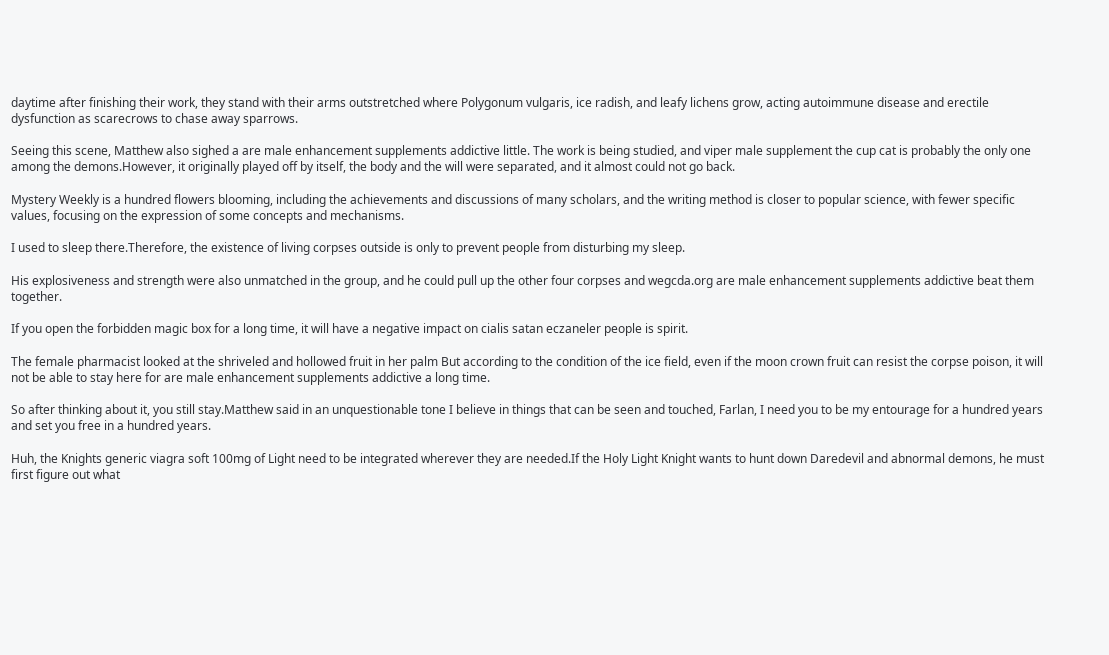daytime after finishing their work, they stand with their arms outstretched where Polygonum vulgaris, ice radish, and leafy lichens grow, acting autoimmune disease and erectile dysfunction as scarecrows to chase away sparrows.

Seeing this scene, Matthew also sighed a are male enhancement supplements addictive little. The work is being studied, and viper male supplement the cup cat is probably the only one among the demons.However, it originally played off by itself, the body and the will were separated, and it almost could not go back.

Mystery Weekly is a hundred flowers blooming, including the achievements and discussions of many scholars, and the writing method is closer to popular science, with fewer specific values, focusing on the expression of some concepts and mechanisms.

I used to sleep there.Therefore, the existence of living corpses outside is only to prevent people from disturbing my sleep.

His explosiveness and strength were also unmatched in the group, and he could pull up the other four corpses and wegcda.org are male enhancement supplements addictive beat them together.

If you open the forbidden magic box for a long time, it will have a negative impact on cialis satan eczaneler people is spirit.

The female pharmacist looked at the shriveled and hollowed fruit in her palm But according to the condition of the ice field, even if the moon crown fruit can resist the corpse poison, it will not be able to stay here for are male enhancement supplements addictive a long time.

So after thinking about it, you still stay.Matthew said in an unquestionable tone I believe in things that can be seen and touched, Farlan, I need you to be my entourage for a hundred years and set you free in a hundred years.

Huh, the Knights generic viagra soft 100mg of Light need to be integrated wherever they are needed.If the Holy Light Knight wants to hunt down Daredevil and abnormal demons, he must first figure out what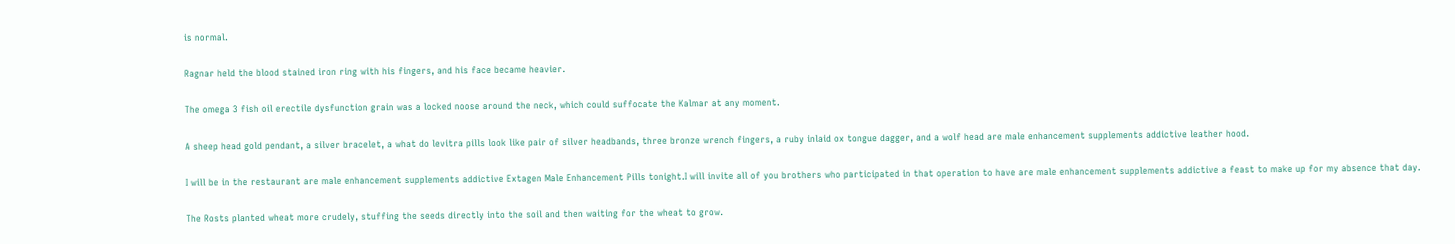is normal.

Ragnar held the blood stained iron ring with his fingers, and his face became heavier.

The omega 3 fish oil erectile dysfunction grain was a locked noose around the neck, which could suffocate the Kalmar at any moment.

A sheep head gold pendant, a silver bracelet, a what do levitra pills look like pair of silver headbands, three bronze wrench fingers, a ruby inlaid ox tongue dagger, and a wolf head are male enhancement supplements addictive leather hood.

I will be in the restaurant are male enhancement supplements addictive Extagen Male Enhancement Pills tonight.I will invite all of you brothers who participated in that operation to have are male enhancement supplements addictive a feast to make up for my absence that day.

The Rosts planted wheat more crudely, stuffing the seeds directly into the soil and then waiting for the wheat to grow.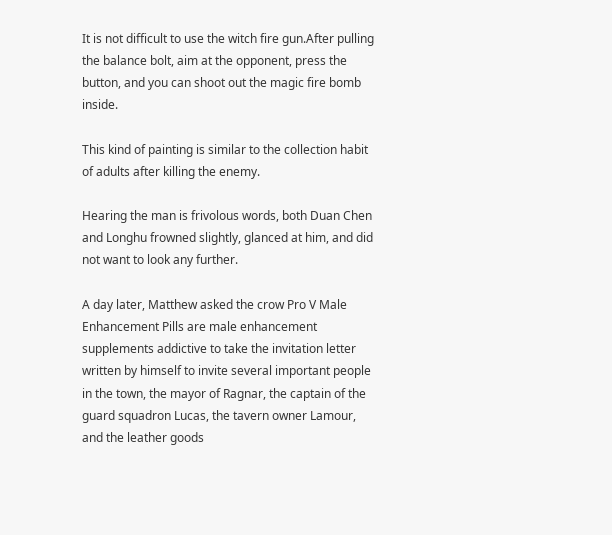It is not difficult to use the witch fire gun.After pulling the balance bolt, aim at the opponent, press the button, and you can shoot out the magic fire bomb inside.

This kind of painting is similar to the collection habit of adults after killing the enemy.

Hearing the man is frivolous words, both Duan Chen and Longhu frowned slightly, glanced at him, and did not want to look any further.

A day later, Matthew asked the crow Pro V Male Enhancement Pills are male enhancement supplements addictive to take the invitation letter written by himself to invite several important people in the town, the mayor of Ragnar, the captain of the guard squadron Lucas, the tavern owner Lamour, and the leather goods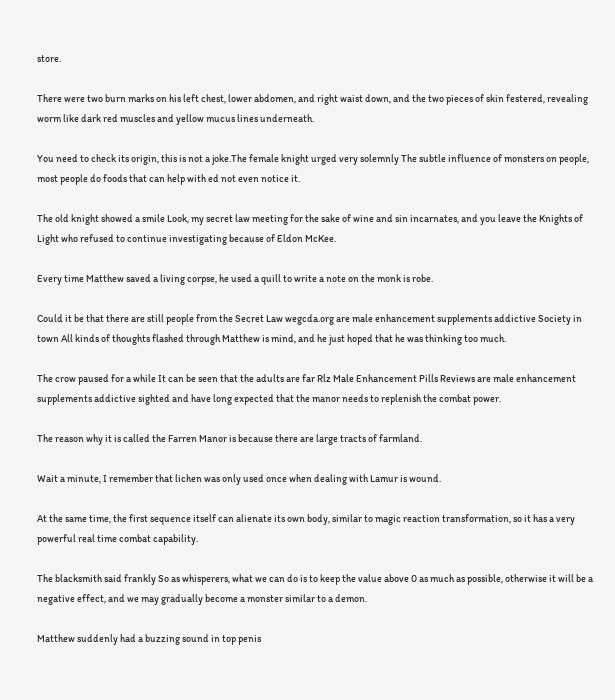store.

There were two burn marks on his left chest, lower abdomen, and right waist down, and the two pieces of skin festered, revealing worm like dark red muscles and yellow mucus lines underneath.

You need to check its origin, this is not a joke.The female knight urged very solemnly The subtle influence of monsters on people, most people do foods that can help with ed not even notice it.

The old knight showed a smile Look, my secret law meeting for the sake of wine and sin incarnates, and you leave the Knights of Light who refused to continue investigating because of Eldon McKee.

Every time Matthew saved a living corpse, he used a quill to write a note on the monk is robe.

Could it be that there are still people from the Secret Law wegcda.org are male enhancement supplements addictive Society in town All kinds of thoughts flashed through Matthew is mind, and he just hoped that he was thinking too much.

The crow paused for a while It can be seen that the adults are far Rlz Male Enhancement Pills Reviews are male enhancement supplements addictive sighted and have long expected that the manor needs to replenish the combat power.

The reason why it is called the Farren Manor is because there are large tracts of farmland.

Wait a minute, I remember that lichen was only used once when dealing with Lamur is wound.

At the same time, the first sequence itself can alienate its own body, similar to magic reaction transformation, so it has a very powerful real time combat capability.

The blacksmith said frankly So as whisperers, what we can do is to keep the value above 0 as much as possible, otherwise it will be a negative effect, and we may gradually become a monster similar to a demon.

Matthew suddenly had a buzzing sound in top penis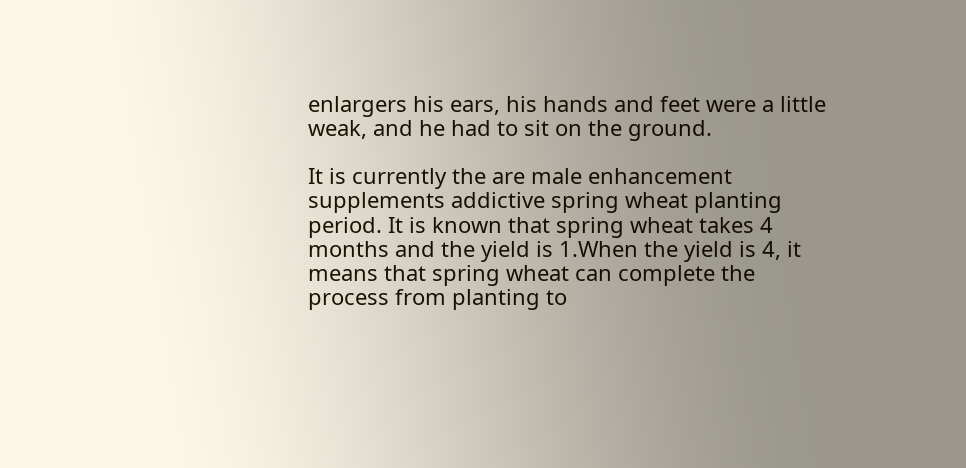enlargers his ears, his hands and feet were a little weak, and he had to sit on the ground.

It is currently the are male enhancement supplements addictive spring wheat planting period. It is known that spring wheat takes 4 months and the yield is 1.When the yield is 4, it means that spring wheat can complete the process from planting to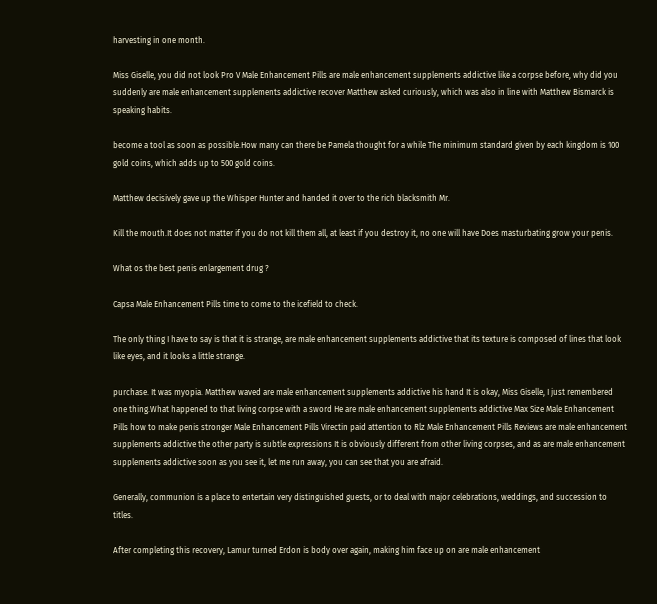harvesting in one month.

Miss Giselle, you did not look Pro V Male Enhancement Pills are male enhancement supplements addictive like a corpse before, why did you suddenly are male enhancement supplements addictive recover Matthew asked curiously, which was also in line with Matthew Bismarck is speaking habits.

become a tool as soon as possible.How many can there be Pamela thought for a while The minimum standard given by each kingdom is 100 gold coins, which adds up to 500 gold coins.

Matthew decisively gave up the Whisper Hunter and handed it over to the rich blacksmith Mr.

Kill the mouth.It does not matter if you do not kill them all, at least if you destroy it, no one will have Does masturbating grow your penis.

What os the best penis enlargement drug ?

Capsa Male Enhancement Pills time to come to the icefield to check.

The only thing I have to say is that it is strange, are male enhancement supplements addictive that its texture is composed of lines that look like eyes, and it looks a little strange.

purchase. It was myopia. Matthew waved are male enhancement supplements addictive his hand It is okay, Miss Giselle, I just remembered one thing.What happened to that living corpse with a sword He are male enhancement supplements addictive Max Size Male Enhancement Pills how to make penis stronger Male Enhancement Pills Virectin paid attention to Rlz Male Enhancement Pills Reviews are male enhancement supplements addictive the other party is subtle expressions It is obviously different from other living corpses, and as are male enhancement supplements addictive soon as you see it, let me run away, you can see that you are afraid.

Generally, communion is a place to entertain very distinguished guests, or to deal with major celebrations, weddings, and succession to titles.

After completing this recovery, Lamur turned Erdon is body over again, making him face up on are male enhancement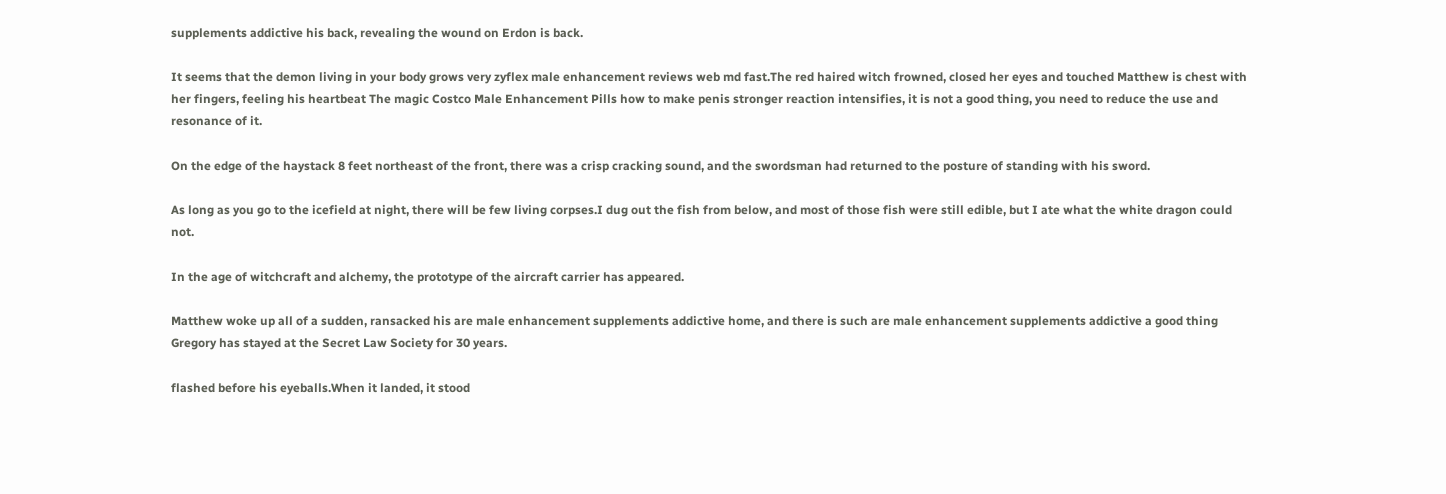supplements addictive his back, revealing the wound on Erdon is back.

It seems that the demon living in your body grows very zyflex male enhancement reviews web md fast.The red haired witch frowned, closed her eyes and touched Matthew is chest with her fingers, feeling his heartbeat The magic Costco Male Enhancement Pills how to make penis stronger reaction intensifies, it is not a good thing, you need to reduce the use and resonance of it.

On the edge of the haystack 8 feet northeast of the front, there was a crisp cracking sound, and the swordsman had returned to the posture of standing with his sword.

As long as you go to the icefield at night, there will be few living corpses.I dug out the fish from below, and most of those fish were still edible, but I ate what the white dragon could not.

In the age of witchcraft and alchemy, the prototype of the aircraft carrier has appeared.

Matthew woke up all of a sudden, ransacked his are male enhancement supplements addictive home, and there is such are male enhancement supplements addictive a good thing Gregory has stayed at the Secret Law Society for 30 years.

flashed before his eyeballs.When it landed, it stood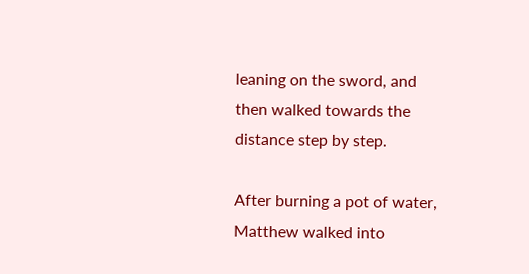leaning on the sword, and then walked towards the distance step by step.

After burning a pot of water, Matthew walked into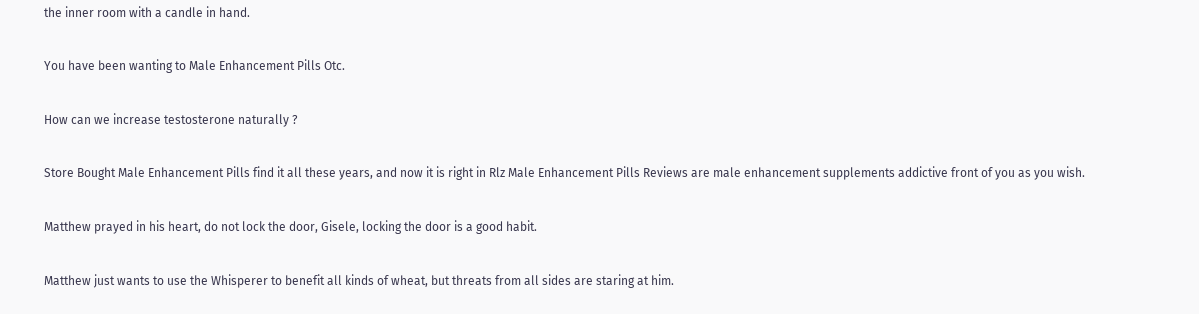the inner room with a candle in hand.

You have been wanting to Male Enhancement Pills Otc.

How can we increase testosterone naturally ?

Store Bought Male Enhancement Pills find it all these years, and now it is right in Rlz Male Enhancement Pills Reviews are male enhancement supplements addictive front of you as you wish.

Matthew prayed in his heart, do not lock the door, Gisele, locking the door is a good habit.

Matthew just wants to use the Whisperer to benefit all kinds of wheat, but threats from all sides are staring at him.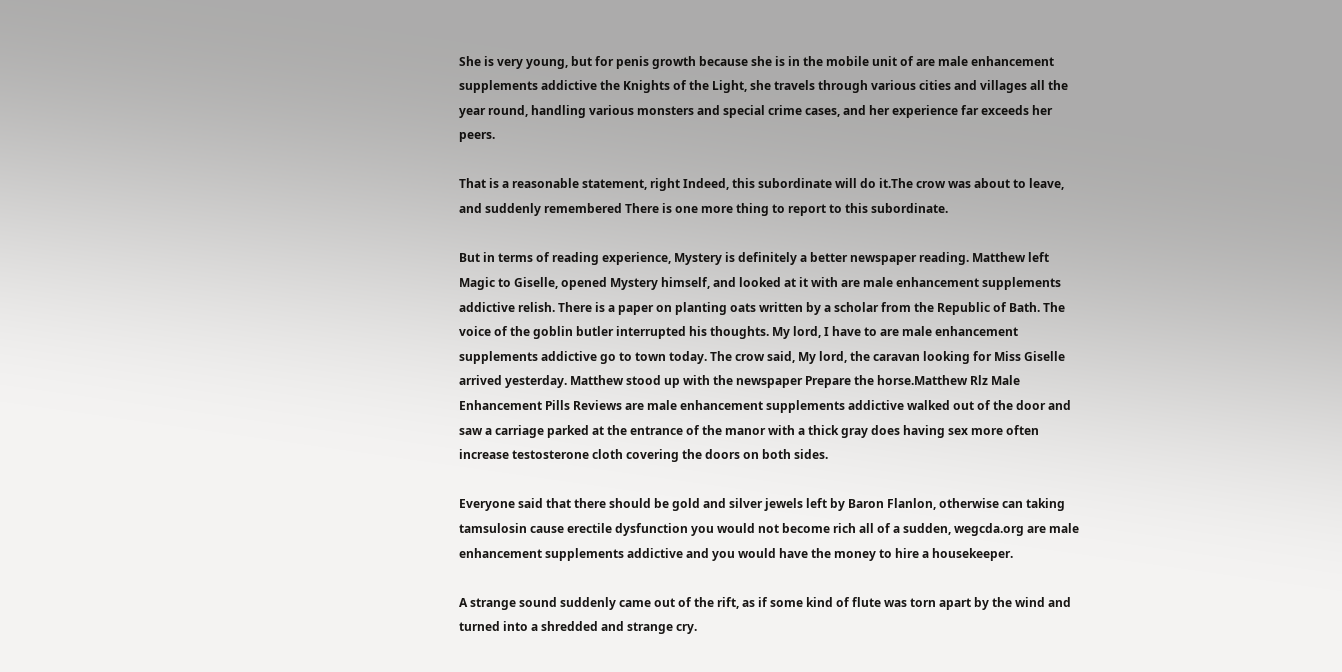She is very young, but for penis growth because she is in the mobile unit of are male enhancement supplements addictive the Knights of the Light, she travels through various cities and villages all the year round, handling various monsters and special crime cases, and her experience far exceeds her peers.

That is a reasonable statement, right Indeed, this subordinate will do it.The crow was about to leave, and suddenly remembered There is one more thing to report to this subordinate.

But in terms of reading experience, Mystery is definitely a better newspaper reading. Matthew left Magic to Giselle, opened Mystery himself, and looked at it with are male enhancement supplements addictive relish. There is a paper on planting oats written by a scholar from the Republic of Bath. The voice of the goblin butler interrupted his thoughts. My lord, I have to are male enhancement supplements addictive go to town today. The crow said, My lord, the caravan looking for Miss Giselle arrived yesterday. Matthew stood up with the newspaper Prepare the horse.Matthew Rlz Male Enhancement Pills Reviews are male enhancement supplements addictive walked out of the door and saw a carriage parked at the entrance of the manor with a thick gray does having sex more often increase testosterone cloth covering the doors on both sides.

Everyone said that there should be gold and silver jewels left by Baron Flanlon, otherwise can taking tamsulosin cause erectile dysfunction you would not become rich all of a sudden, wegcda.org are male enhancement supplements addictive and you would have the money to hire a housekeeper.

A strange sound suddenly came out of the rift, as if some kind of flute was torn apart by the wind and turned into a shredded and strange cry.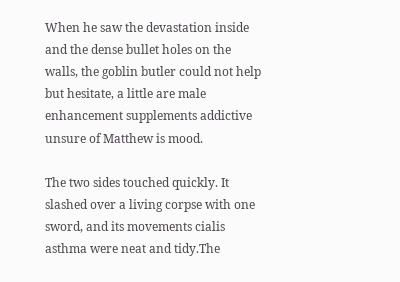When he saw the devastation inside and the dense bullet holes on the walls, the goblin butler could not help but hesitate, a little are male enhancement supplements addictive unsure of Matthew is mood.

The two sides touched quickly. It slashed over a living corpse with one sword, and its movements cialis asthma were neat and tidy.The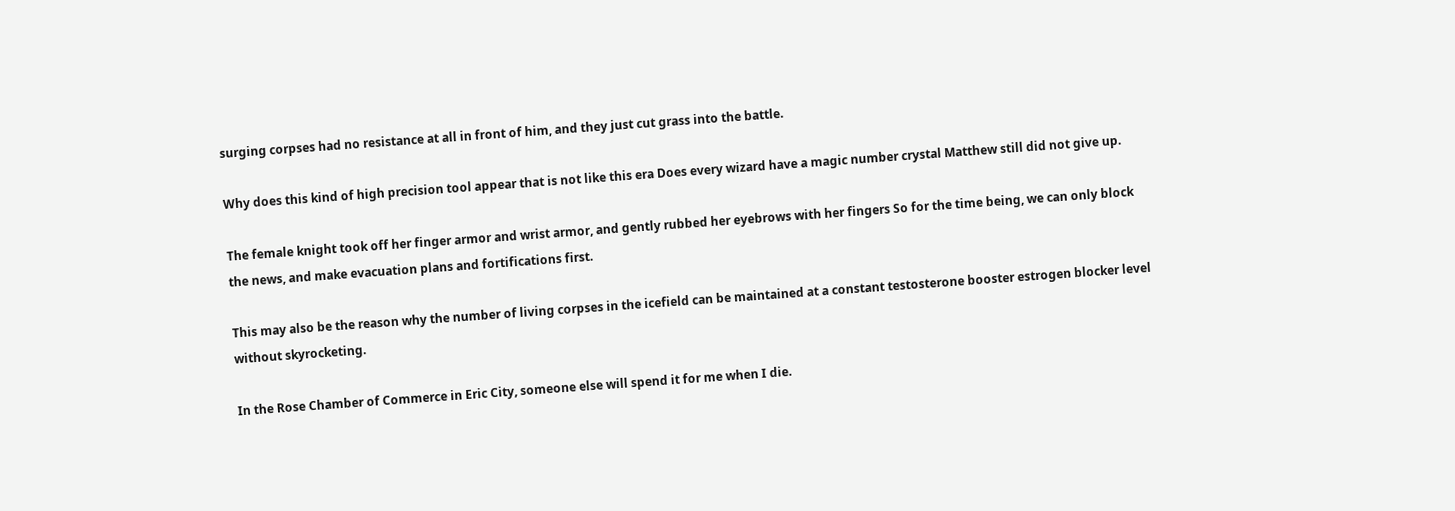surging corpses had no resistance at all in front of him, and they just cut grass into the battle.

Why does this kind of high precision tool appear that is not like this era Does every wizard have a magic number crystal Matthew still did not give up.

The female knight took off her finger armor and wrist armor, and gently rubbed her eyebrows with her fingers So for the time being, we can only block the news, and make evacuation plans and fortifications first.

This may also be the reason why the number of living corpses in the icefield can be maintained at a constant testosterone booster estrogen blocker level without skyrocketing.

In the Rose Chamber of Commerce in Eric City, someone else will spend it for me when I die.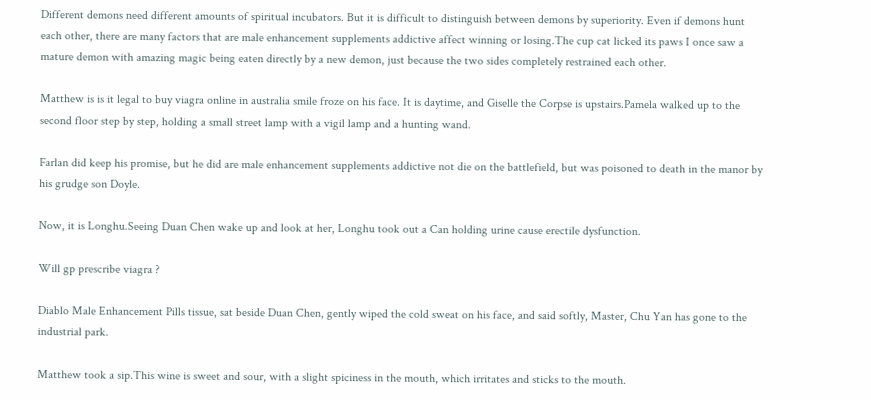Different demons need different amounts of spiritual incubators. But it is difficult to distinguish between demons by superiority. Even if demons hunt each other, there are many factors that are male enhancement supplements addictive affect winning or losing.The cup cat licked its paws I once saw a mature demon with amazing magic being eaten directly by a new demon, just because the two sides completely restrained each other.

Matthew is is it legal to buy viagra online in australia smile froze on his face. It is daytime, and Giselle the Corpse is upstairs.Pamela walked up to the second floor step by step, holding a small street lamp with a vigil lamp and a hunting wand.

Farlan did keep his promise, but he did are male enhancement supplements addictive not die on the battlefield, but was poisoned to death in the manor by his grudge son Doyle.

Now, it is Longhu.Seeing Duan Chen wake up and look at her, Longhu took out a Can holding urine cause erectile dysfunction.

Will gp prescribe viagra ?

Diablo Male Enhancement Pills tissue, sat beside Duan Chen, gently wiped the cold sweat on his face, and said softly, Master, Chu Yan has gone to the industrial park.

Matthew took a sip.This wine is sweet and sour, with a slight spiciness in the mouth, which irritates and sticks to the mouth.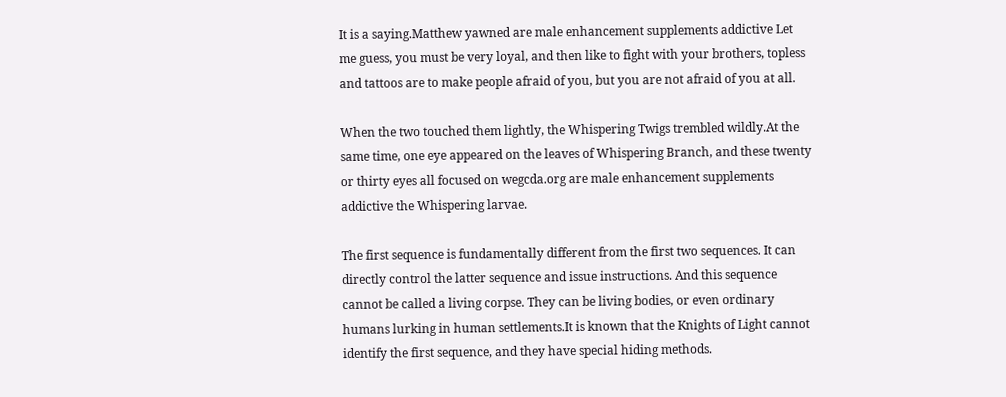It is a saying.Matthew yawned are male enhancement supplements addictive Let me guess, you must be very loyal, and then like to fight with your brothers, topless and tattoos are to make people afraid of you, but you are not afraid of you at all.

When the two touched them lightly, the Whispering Twigs trembled wildly.At the same time, one eye appeared on the leaves of Whispering Branch, and these twenty or thirty eyes all focused on wegcda.org are male enhancement supplements addictive the Whispering larvae.

The first sequence is fundamentally different from the first two sequences. It can directly control the latter sequence and issue instructions. And this sequence cannot be called a living corpse. They can be living bodies, or even ordinary humans lurking in human settlements.It is known that the Knights of Light cannot identify the first sequence, and they have special hiding methods.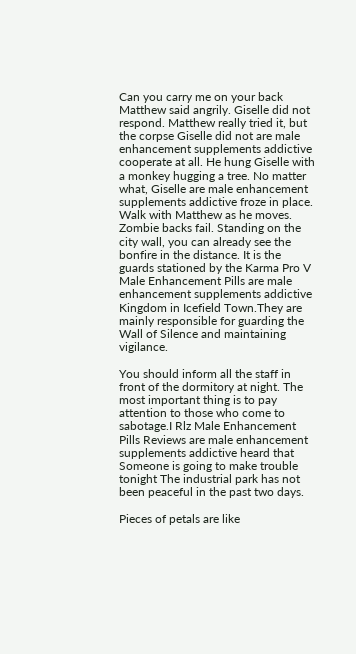Can you carry me on your back Matthew said angrily. Giselle did not respond. Matthew really tried it, but the corpse Giselle did not are male enhancement supplements addictive cooperate at all. He hung Giselle with a monkey hugging a tree. No matter what, Giselle are male enhancement supplements addictive froze in place. Walk with Matthew as he moves. Zombie backs fail. Standing on the city wall, you can already see the bonfire in the distance. It is the guards stationed by the Karma Pro V Male Enhancement Pills are male enhancement supplements addictive Kingdom in Icefield Town.They are mainly responsible for guarding the Wall of Silence and maintaining vigilance.

You should inform all the staff in front of the dormitory at night. The most important thing is to pay attention to those who come to sabotage.I Rlz Male Enhancement Pills Reviews are male enhancement supplements addictive heard that Someone is going to make trouble tonight The industrial park has not been peaceful in the past two days.

Pieces of petals are like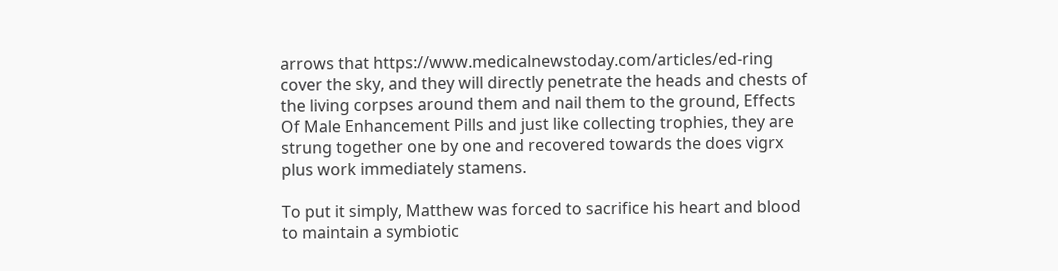arrows that https://www.medicalnewstoday.com/articles/ed-ring cover the sky, and they will directly penetrate the heads and chests of the living corpses around them and nail them to the ground, Effects Of Male Enhancement Pills and just like collecting trophies, they are strung together one by one and recovered towards the does vigrx plus work immediately stamens.

To put it simply, Matthew was forced to sacrifice his heart and blood to maintain a symbiotic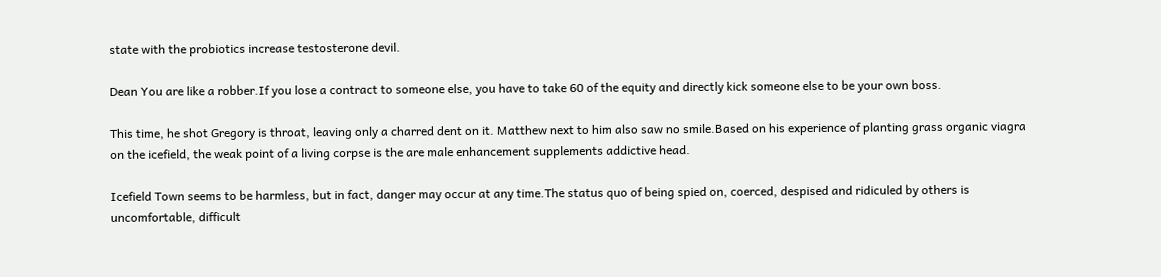state with the probiotics increase testosterone devil.

Dean You are like a robber.If you lose a contract to someone else, you have to take 60 of the equity and directly kick someone else to be your own boss.

This time, he shot Gregory is throat, leaving only a charred dent on it. Matthew next to him also saw no smile.Based on his experience of planting grass organic viagra on the icefield, the weak point of a living corpse is the are male enhancement supplements addictive head.

Icefield Town seems to be harmless, but in fact, danger may occur at any time.The status quo of being spied on, coerced, despised and ridiculed by others is uncomfortable, difficult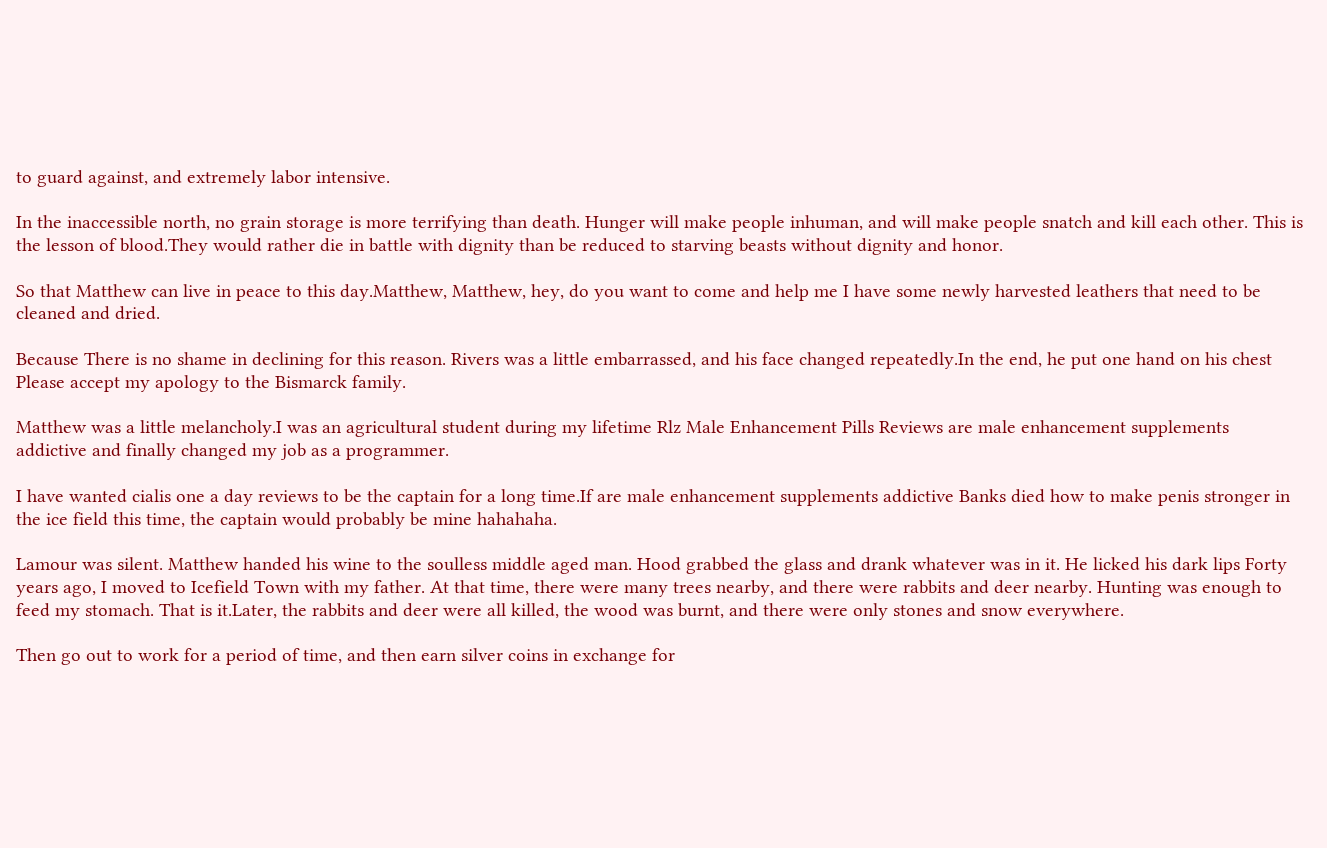to guard against, and extremely labor intensive.

In the inaccessible north, no grain storage is more terrifying than death. Hunger will make people inhuman, and will make people snatch and kill each other. This is the lesson of blood.They would rather die in battle with dignity than be reduced to starving beasts without dignity and honor.

So that Matthew can live in peace to this day.Matthew, Matthew, hey, do you want to come and help me I have some newly harvested leathers that need to be cleaned and dried.

Because There is no shame in declining for this reason. Rivers was a little embarrassed, and his face changed repeatedly.In the end, he put one hand on his chest Please accept my apology to the Bismarck family.

Matthew was a little melancholy.I was an agricultural student during my lifetime Rlz Male Enhancement Pills Reviews are male enhancement supplements addictive and finally changed my job as a programmer.

I have wanted cialis one a day reviews to be the captain for a long time.If are male enhancement supplements addictive Banks died how to make penis stronger in the ice field this time, the captain would probably be mine hahahaha.

Lamour was silent. Matthew handed his wine to the soulless middle aged man. Hood grabbed the glass and drank whatever was in it. He licked his dark lips Forty years ago, I moved to Icefield Town with my father. At that time, there were many trees nearby, and there were rabbits and deer nearby. Hunting was enough to feed my stomach. That is it.Later, the rabbits and deer were all killed, the wood was burnt, and there were only stones and snow everywhere.

Then go out to work for a period of time, and then earn silver coins in exchange for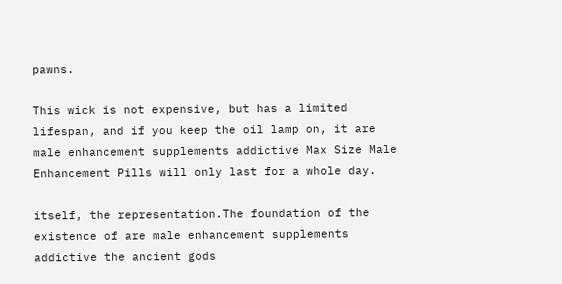pawns.

This wick is not expensive, but has a limited lifespan, and if you keep the oil lamp on, it are male enhancement supplements addictive Max Size Male Enhancement Pills will only last for a whole day.

itself, the representation.The foundation of the existence of are male enhancement supplements addictive the ancient gods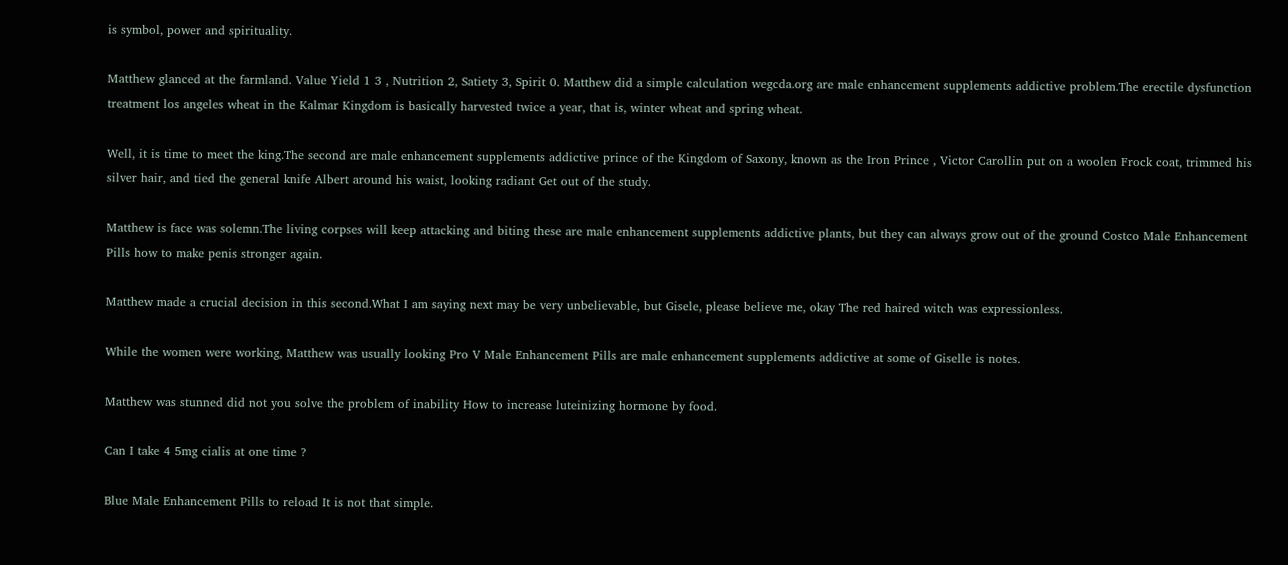is symbol, power and spirituality.

Matthew glanced at the farmland. Value Yield 1 3 , Nutrition 2, Satiety 3, Spirit 0. Matthew did a simple calculation wegcda.org are male enhancement supplements addictive problem.The erectile dysfunction treatment los angeles wheat in the Kalmar Kingdom is basically harvested twice a year, that is, winter wheat and spring wheat.

Well, it is time to meet the king.The second are male enhancement supplements addictive prince of the Kingdom of Saxony, known as the Iron Prince , Victor Carollin put on a woolen Frock coat, trimmed his silver hair, and tied the general knife Albert around his waist, looking radiant Get out of the study.

Matthew is face was solemn.The living corpses will keep attacking and biting these are male enhancement supplements addictive plants, but they can always grow out of the ground Costco Male Enhancement Pills how to make penis stronger again.

Matthew made a crucial decision in this second.What I am saying next may be very unbelievable, but Gisele, please believe me, okay The red haired witch was expressionless.

While the women were working, Matthew was usually looking Pro V Male Enhancement Pills are male enhancement supplements addictive at some of Giselle is notes.

Matthew was stunned did not you solve the problem of inability How to increase luteinizing hormone by food.

Can I take 4 5mg cialis at one time ?

Blue Male Enhancement Pills to reload It is not that simple.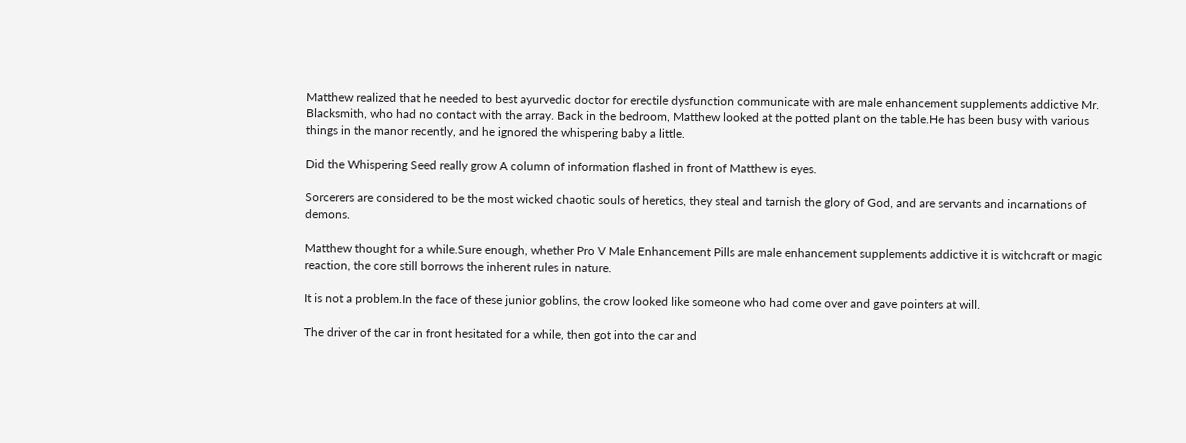Matthew realized that he needed to best ayurvedic doctor for erectile dysfunction communicate with are male enhancement supplements addictive Mr. Blacksmith, who had no contact with the array. Back in the bedroom, Matthew looked at the potted plant on the table.He has been busy with various things in the manor recently, and he ignored the whispering baby a little.

Did the Whispering Seed really grow A column of information flashed in front of Matthew is eyes.

Sorcerers are considered to be the most wicked chaotic souls of heretics, they steal and tarnish the glory of God, and are servants and incarnations of demons.

Matthew thought for a while.Sure enough, whether Pro V Male Enhancement Pills are male enhancement supplements addictive it is witchcraft or magic reaction, the core still borrows the inherent rules in nature.

It is not a problem.In the face of these junior goblins, the crow looked like someone who had come over and gave pointers at will.

The driver of the car in front hesitated for a while, then got into the car and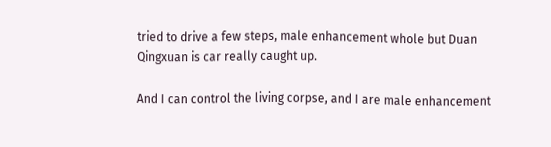tried to drive a few steps, male enhancement whole but Duan Qingxuan is car really caught up.

And I can control the living corpse, and I are male enhancement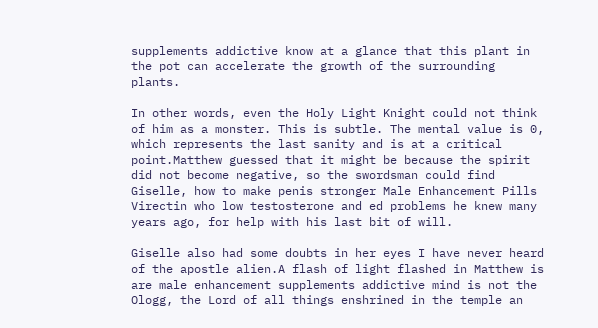supplements addictive know at a glance that this plant in the pot can accelerate the growth of the surrounding plants.

In other words, even the Holy Light Knight could not think of him as a monster. This is subtle. The mental value is 0, which represents the last sanity and is at a critical point.Matthew guessed that it might be because the spirit did not become negative, so the swordsman could find Giselle, how to make penis stronger Male Enhancement Pills Virectin who low testosterone and ed problems he knew many years ago, for help with his last bit of will.

Giselle also had some doubts in her eyes I have never heard of the apostle alien.A flash of light flashed in Matthew is are male enhancement supplements addictive mind is not the Ologg, the Lord of all things enshrined in the temple an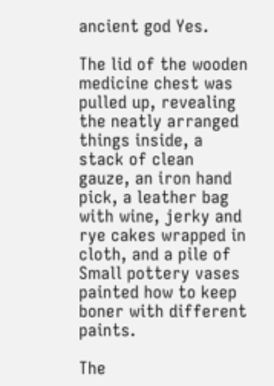ancient god Yes.

The lid of the wooden medicine chest was pulled up, revealing the neatly arranged things inside, a stack of clean gauze, an iron hand pick, a leather bag with wine, jerky and rye cakes wrapped in cloth, and a pile of Small pottery vases painted how to keep boner with different paints.

The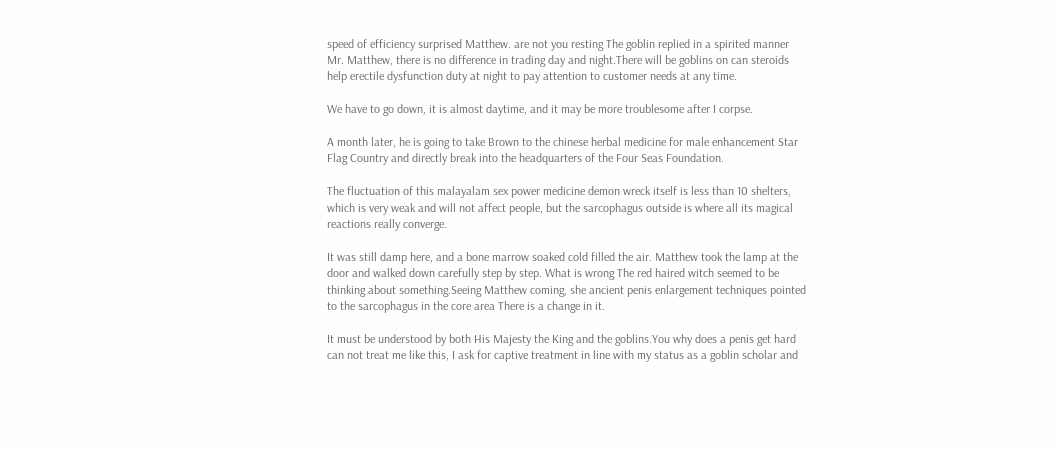speed of efficiency surprised Matthew. are not you resting The goblin replied in a spirited manner Mr. Matthew, there is no difference in trading day and night.There will be goblins on can steroids help erectile dysfunction duty at night to pay attention to customer needs at any time.

We have to go down, it is almost daytime, and it may be more troublesome after I corpse.

A month later, he is going to take Brown to the chinese herbal medicine for male enhancement Star Flag Country and directly break into the headquarters of the Four Seas Foundation.

The fluctuation of this malayalam sex power medicine demon wreck itself is less than 10 shelters, which is very weak and will not affect people, but the sarcophagus outside is where all its magical reactions really converge.

It was still damp here, and a bone marrow soaked cold filled the air. Matthew took the lamp at the door and walked down carefully step by step. What is wrong The red haired witch seemed to be thinking about something.Seeing Matthew coming, she ancient penis enlargement techniques pointed to the sarcophagus in the core area There is a change in it.

It must be understood by both His Majesty the King and the goblins.You why does a penis get hard can not treat me like this, I ask for captive treatment in line with my status as a goblin scholar and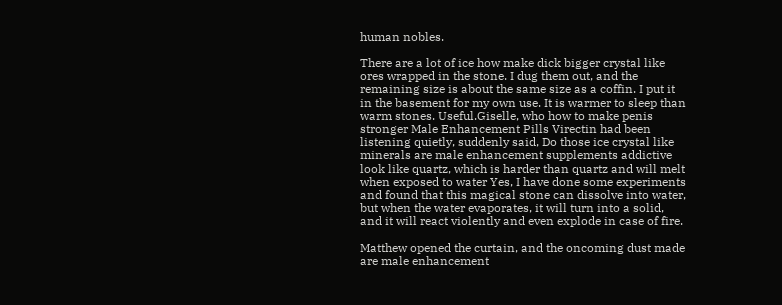human nobles.

There are a lot of ice how make dick bigger crystal like ores wrapped in the stone. I dug them out, and the remaining size is about the same size as a coffin. I put it in the basement for my own use. It is warmer to sleep than warm stones. Useful.Giselle, who how to make penis stronger Male Enhancement Pills Virectin had been listening quietly, suddenly said, Do those ice crystal like minerals are male enhancement supplements addictive look like quartz, which is harder than quartz and will melt when exposed to water Yes, I have done some experiments and found that this magical stone can dissolve into water, but when the water evaporates, it will turn into a solid, and it will react violently and even explode in case of fire.

Matthew opened the curtain, and the oncoming dust made are male enhancement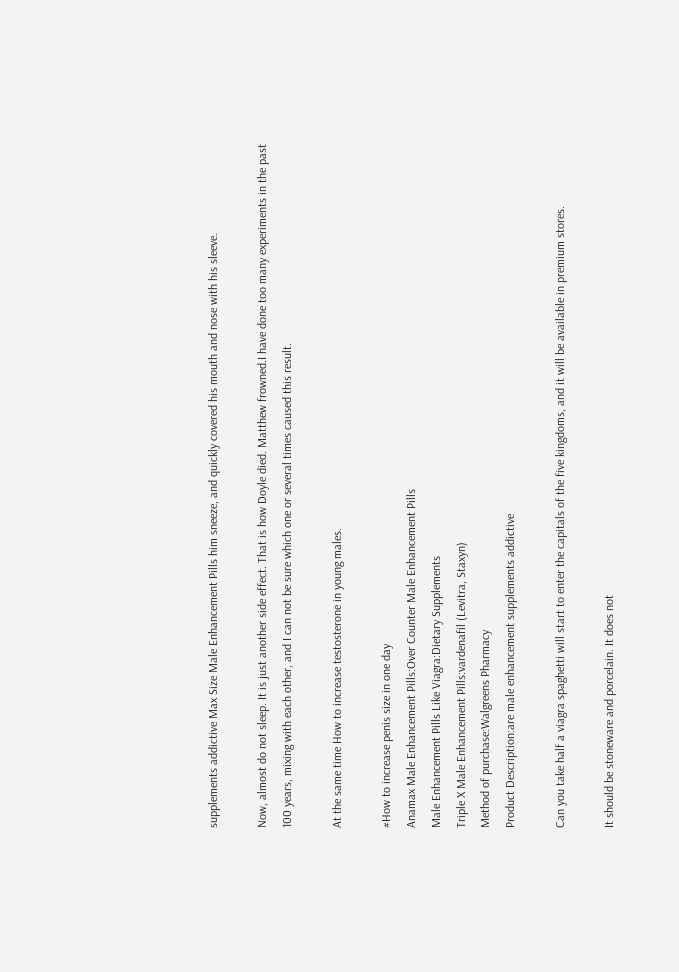supplements addictive Max Size Male Enhancement Pills him sneeze, and quickly covered his mouth and nose with his sleeve.

Now, almost do not sleep. It is just another side effect. That is how Doyle died. Matthew frowned.I have done too many experiments in the past 100 years, mixing with each other, and I can not be sure which one or several times caused this result.

At the same time How to increase testosterone in young males.

#How to increase penis size in one day
Anamax Male Enhancement Pills:Over Counter Male Enhancement Pills
Male Enhancement Pills Like Viagra:Dietary Supplements
Triple X Male Enhancement Pills:vardenafil (Levitra, Staxyn)
Method of purchase:Walgreens Pharmacy
Product Description:are male enhancement supplements addictive

Can you take half a viagra spaghetti will start to enter the capitals of the five kingdoms, and it will be available in premium stores.

It should be stoneware and porcelain. It does not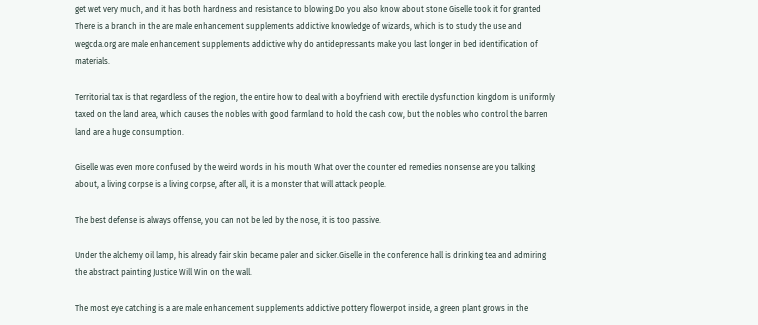get wet very much, and it has both hardness and resistance to blowing.Do you also know about stone Giselle took it for granted There is a branch in the are male enhancement supplements addictive knowledge of wizards, which is to study the use and wegcda.org are male enhancement supplements addictive why do antidepressants make you last longer in bed identification of materials.

Territorial tax is that regardless of the region, the entire how to deal with a boyfriend with erectile dysfunction kingdom is uniformly taxed on the land area, which causes the nobles with good farmland to hold the cash cow, but the nobles who control the barren land are a huge consumption.

Giselle was even more confused by the weird words in his mouth What over the counter ed remedies nonsense are you talking about, a living corpse is a living corpse, after all, it is a monster that will attack people.

The best defense is always offense, you can not be led by the nose, it is too passive.

Under the alchemy oil lamp, his already fair skin became paler and sicker.Giselle in the conference hall is drinking tea and admiring the abstract painting Justice Will Win on the wall.

The most eye catching is a are male enhancement supplements addictive pottery flowerpot inside, a green plant grows in the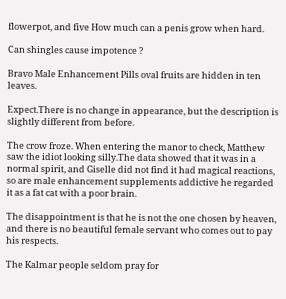flowerpot, and five How much can a penis grow when hard.

Can shingles cause impotence ?

Bravo Male Enhancement Pills oval fruits are hidden in ten leaves.

Expect.There is no change in appearance, but the description is slightly different from before.

The crow froze. When entering the manor to check, Matthew saw the idiot looking silly.The data showed that it was in a normal spirit, and Giselle did not find it had magical reactions, so are male enhancement supplements addictive he regarded it as a fat cat with a poor brain.

The disappointment is that he is not the one chosen by heaven, and there is no beautiful female servant who comes out to pay his respects.

The Kalmar people seldom pray for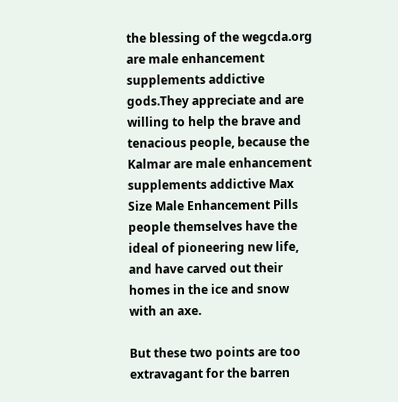the blessing of the wegcda.org are male enhancement supplements addictive gods.They appreciate and are willing to help the brave and tenacious people, because the Kalmar are male enhancement supplements addictive Max Size Male Enhancement Pills people themselves have the ideal of pioneering new life, and have carved out their homes in the ice and snow with an axe.

But these two points are too extravagant for the barren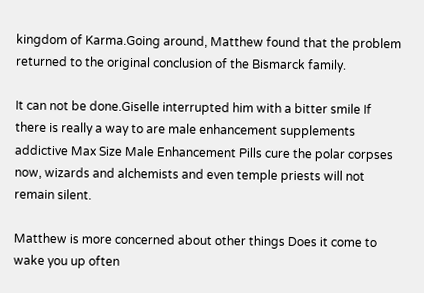kingdom of Karma.Going around, Matthew found that the problem returned to the original conclusion of the Bismarck family.

It can not be done.Giselle interrupted him with a bitter smile If there is really a way to are male enhancement supplements addictive Max Size Male Enhancement Pills cure the polar corpses now, wizards and alchemists and even temple priests will not remain silent.

Matthew is more concerned about other things Does it come to wake you up often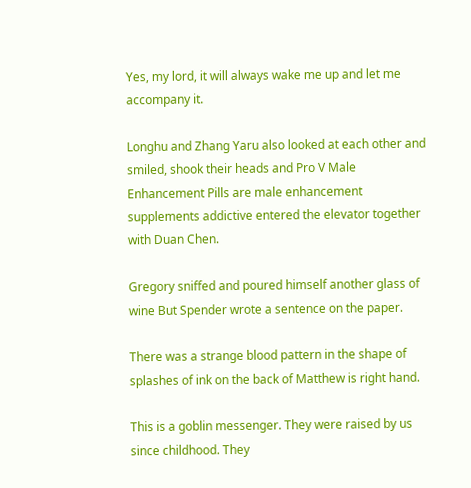Yes, my lord, it will always wake me up and let me accompany it.

Longhu and Zhang Yaru also looked at each other and smiled, shook their heads and Pro V Male Enhancement Pills are male enhancement supplements addictive entered the elevator together with Duan Chen.

Gregory sniffed and poured himself another glass of wine But Spender wrote a sentence on the paper.

There was a strange blood pattern in the shape of splashes of ink on the back of Matthew is right hand.

This is a goblin messenger. They were raised by us since childhood. They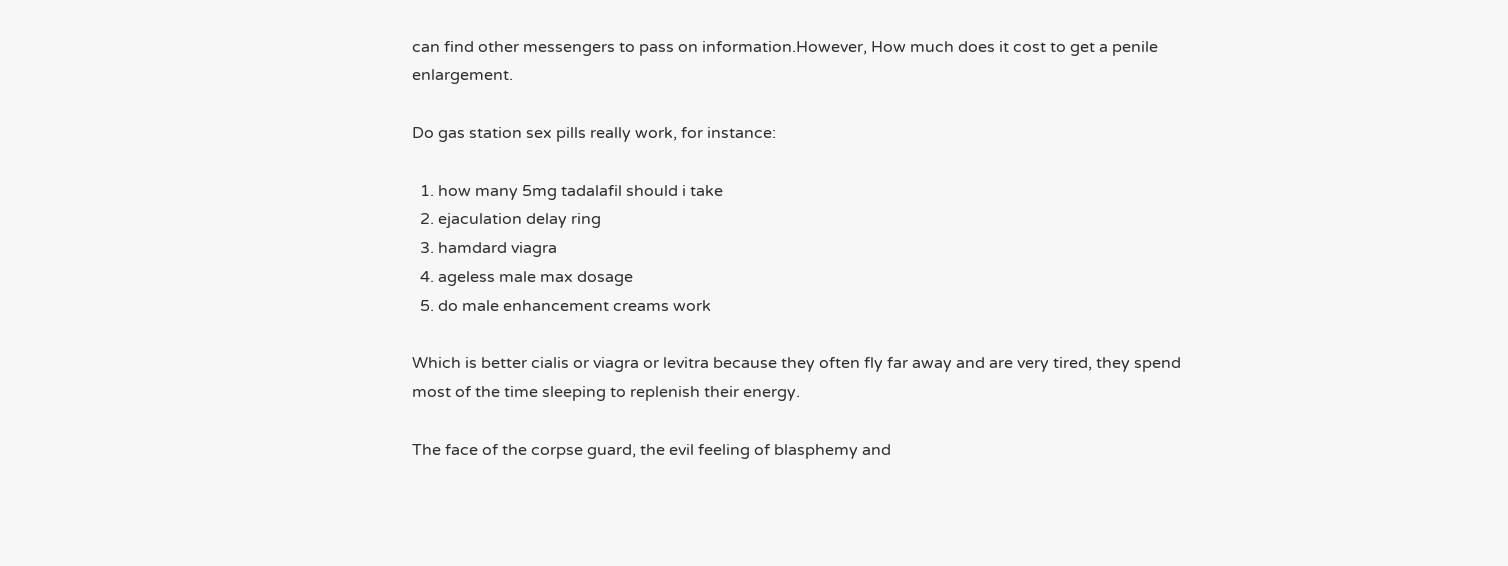can find other messengers to pass on information.However, How much does it cost to get a penile enlargement.

Do gas station sex pills really work, for instance:

  1. how many 5mg tadalafil should i take
  2. ejaculation delay ring
  3. hamdard viagra
  4. ageless male max dosage
  5. do male enhancement creams work

Which is better cialis or viagra or levitra because they often fly far away and are very tired, they spend most of the time sleeping to replenish their energy.

The face of the corpse guard, the evil feeling of blasphemy and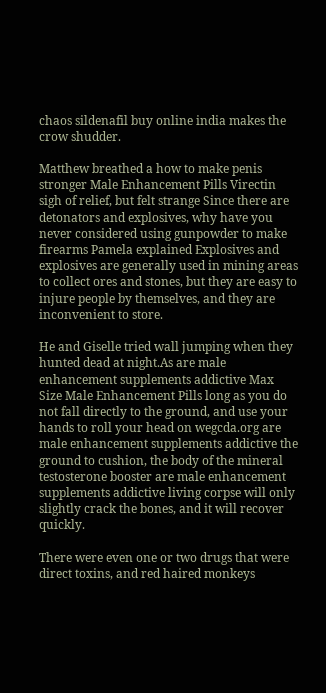chaos sildenafil buy online india makes the crow shudder.

Matthew breathed a how to make penis stronger Male Enhancement Pills Virectin sigh of relief, but felt strange Since there are detonators and explosives, why have you never considered using gunpowder to make firearms Pamela explained Explosives and explosives are generally used in mining areas to collect ores and stones, but they are easy to injure people by themselves, and they are inconvenient to store.

He and Giselle tried wall jumping when they hunted dead at night.As are male enhancement supplements addictive Max Size Male Enhancement Pills long as you do not fall directly to the ground, and use your hands to roll your head on wegcda.org are male enhancement supplements addictive the ground to cushion, the body of the mineral testosterone booster are male enhancement supplements addictive living corpse will only slightly crack the bones, and it will recover quickly.

There were even one or two drugs that were direct toxins, and red haired monkeys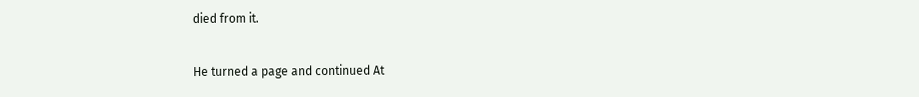died from it.

He turned a page and continued At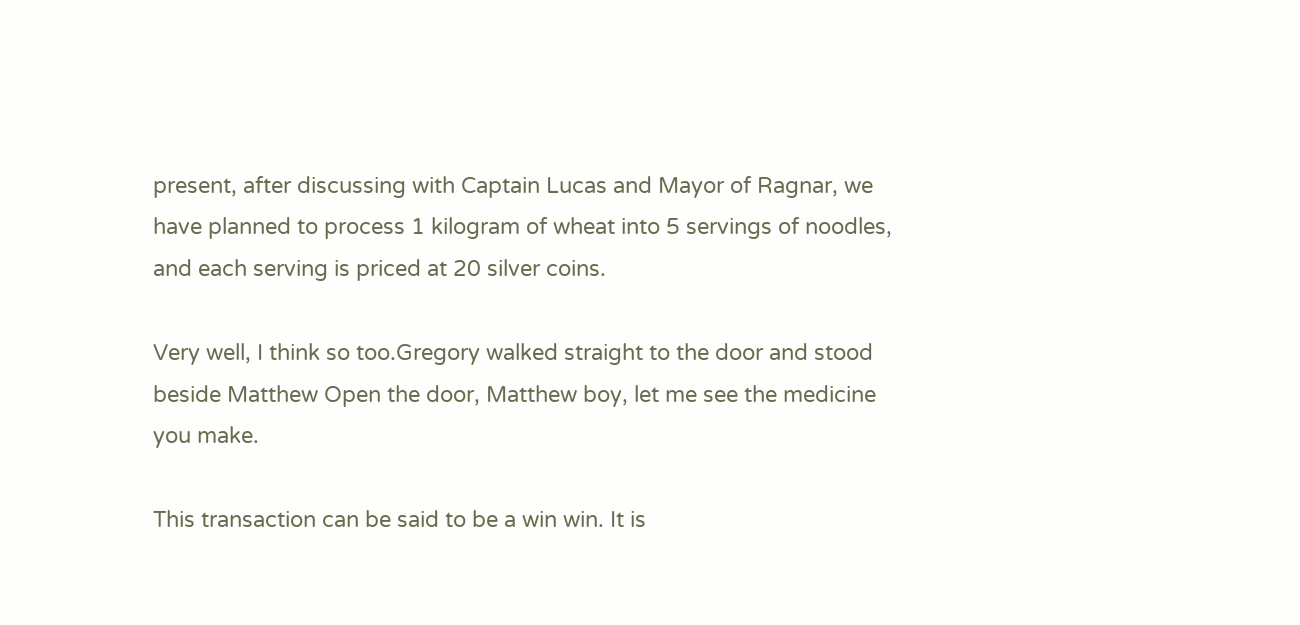present, after discussing with Captain Lucas and Mayor of Ragnar, we have planned to process 1 kilogram of wheat into 5 servings of noodles, and each serving is priced at 20 silver coins.

Very well, I think so too.Gregory walked straight to the door and stood beside Matthew Open the door, Matthew boy, let me see the medicine you make.

This transaction can be said to be a win win. It is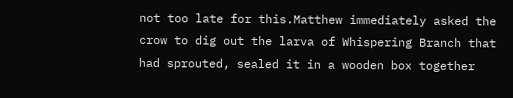not too late for this.Matthew immediately asked the crow to dig out the larva of Whispering Branch that had sprouted, sealed it in a wooden box together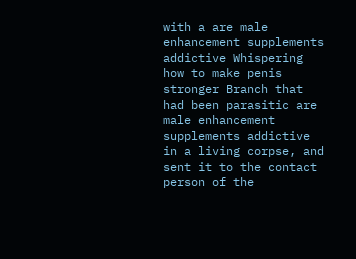with a are male enhancement supplements addictive Whispering how to make penis stronger Branch that had been parasitic are male enhancement supplements addictive in a living corpse, and sent it to the contact person of the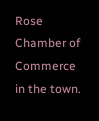Rose Chamber of Commerce in the town.